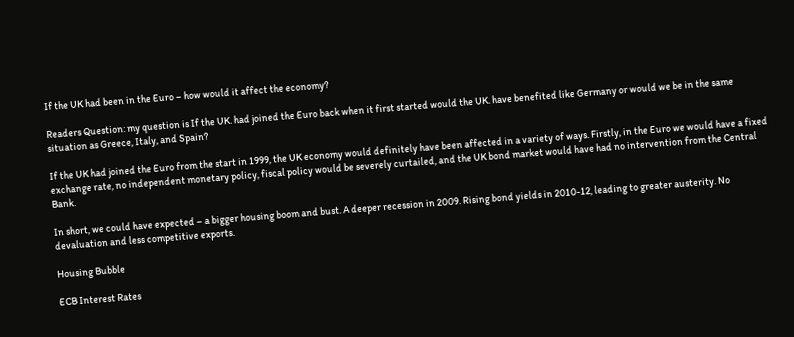If the UK had been in the Euro – how would it affect the economy?

Readers Question: my question is If the UK. had joined the Euro back when it first started would the UK. have benefited like Germany or would we be in the same situation as Greece, Italy, and Spain?

If the UK had joined the Euro from the start in 1999, the UK economy would definitely have been affected in a variety of ways. Firstly, in the Euro we would have a fixed exchange rate, no independent monetary policy, fiscal policy would be severely curtailed, and the UK bond market would have had no intervention from the Central Bank.

In short, we could have expected – a bigger housing boom and bust. A deeper recession in 2009. Rising bond yields in 2010-12, leading to greater austerity. No devaluation and less competitive exports.

Housing Bubble

ECB Interest Rates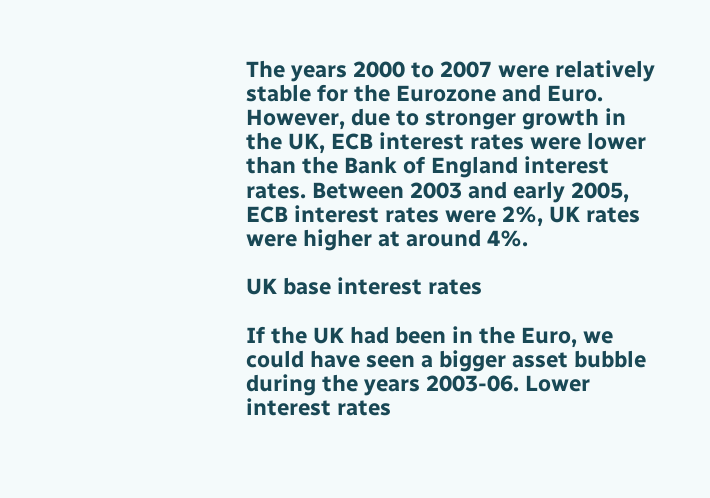The years 2000 to 2007 were relatively stable for the Eurozone and Euro. However, due to stronger growth in the UK, ECB interest rates were lower than the Bank of England interest rates. Between 2003 and early 2005, ECB interest rates were 2%, UK rates were higher at around 4%.

UK base interest rates

If the UK had been in the Euro, we could have seen a bigger asset bubble during the years 2003-06. Lower interest rates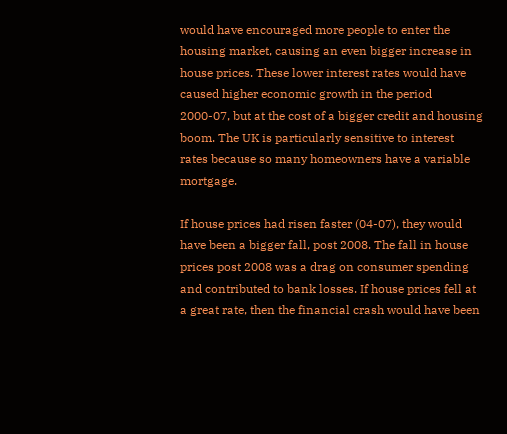would have encouraged more people to enter the housing market, causing an even bigger increase in house prices. These lower interest rates would have caused higher economic growth in the period 2000-07, but at the cost of a bigger credit and housing boom. The UK is particularly sensitive to interest rates because so many homeowners have a variable mortgage.

If house prices had risen faster (04-07), they would have been a bigger fall, post 2008. The fall in house prices post 2008 was a drag on consumer spending and contributed to bank losses. If house prices fell at a great rate, then the financial crash would have been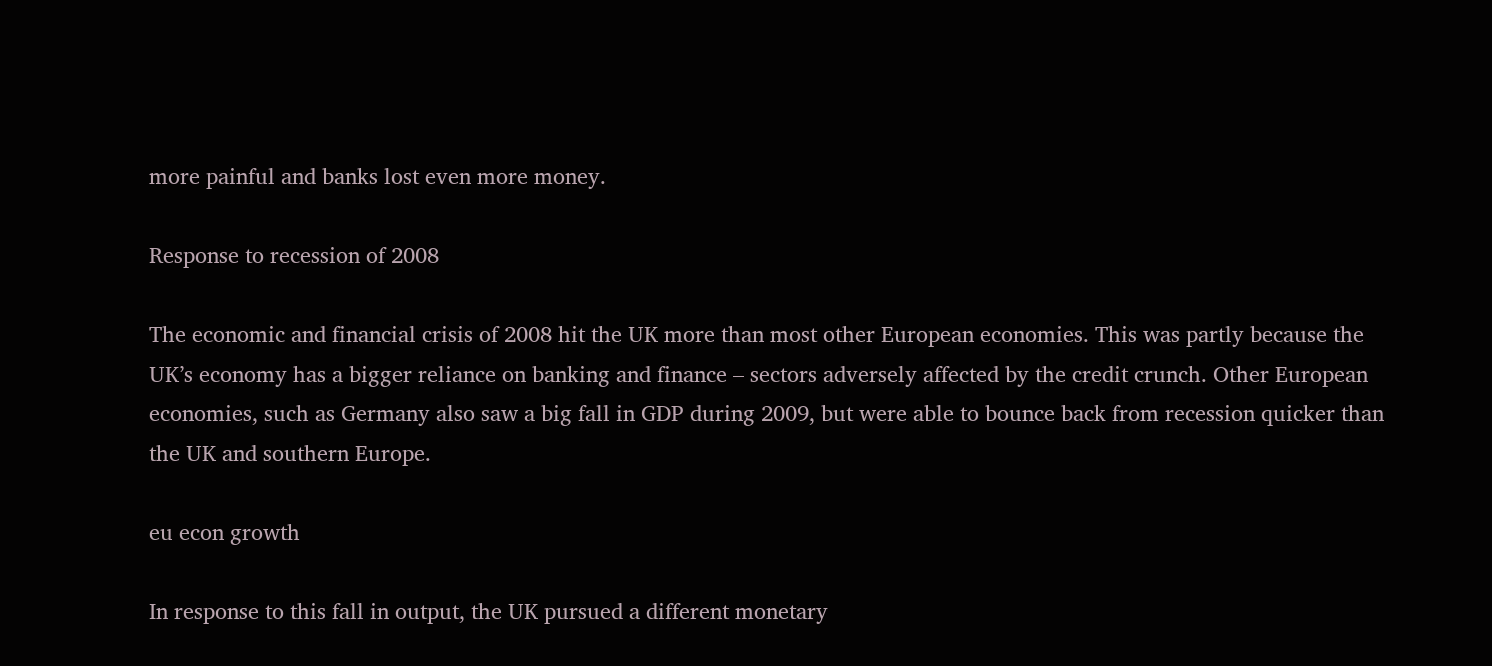more painful and banks lost even more money.

Response to recession of 2008

The economic and financial crisis of 2008 hit the UK more than most other European economies. This was partly because the UK’s economy has a bigger reliance on banking and finance – sectors adversely affected by the credit crunch. Other European economies, such as Germany also saw a big fall in GDP during 2009, but were able to bounce back from recession quicker than the UK and southern Europe.

eu econ growth

In response to this fall in output, the UK pursued a different monetary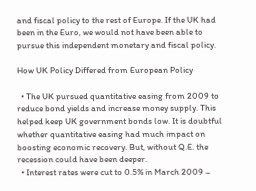and fiscal policy to the rest of Europe. If the UK had been in the Euro, we would not have been able to pursue this independent monetary and fiscal policy.

How UK Policy Differed from European Policy

  • The UK pursued quantitative easing from 2009 to reduce bond yields and increase money supply. This helped keep UK government bonds low. It is doubtful whether quantitative easing had much impact on boosting economic recovery. But, without Q.E. the recession could have been deeper.
  • Interest rates were cut to 0.5% in March 2009 –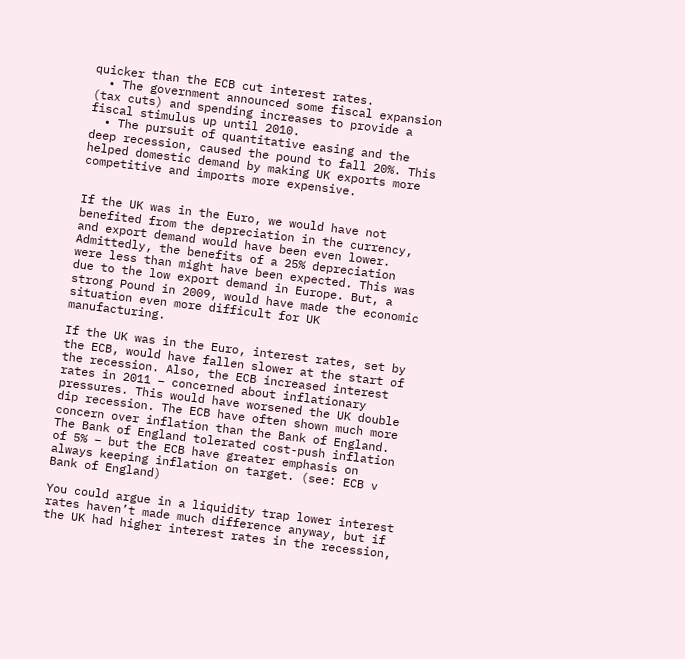quicker than the ECB cut interest rates.
  • The government announced some fiscal expansion (tax cuts) and spending increases to provide a fiscal stimulus up until 2010.
  • The pursuit of quantitative easing and the deep recession, caused the pound to fall 20%. This helped domestic demand by making UK exports more competitive and imports more expensive.


If the UK was in the Euro, we would have not benefited from the depreciation in the currency, and export demand would have been even lower. Admittedly, the benefits of a 25% depreciation were less than might have been expected. This was due to the low export demand in Europe. But, a strong Pound in 2009, would have made the economic situation even more difficult for UK manufacturing.

If the UK was in the Euro, interest rates, set by the ECB, would have fallen slower at the start of the recession. Also, the ECB increased interest rates in 2011 – concerned about inflationary pressures. This would have worsened the UK double dip recession. The ECB have often shown much more concern over inflation than the Bank of England. The Bank of England tolerated cost-push inflation of 5% – but the ECB have greater emphasis on always keeping inflation on target. (see: ECB v Bank of England)

You could argue in a liquidity trap lower interest rates haven’t made much difference anyway, but if the UK had higher interest rates in the recession,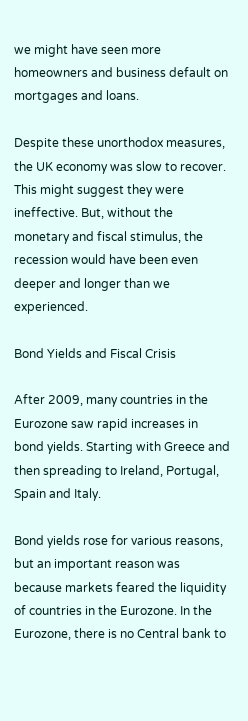we might have seen more homeowners and business default on mortgages and loans.

Despite these unorthodox measures, the UK economy was slow to recover. This might suggest they were ineffective. But, without the monetary and fiscal stimulus, the recession would have been even deeper and longer than we experienced.

Bond Yields and Fiscal Crisis

After 2009, many countries in the Eurozone saw rapid increases in bond yields. Starting with Greece and then spreading to Ireland, Portugal, Spain and Italy.

Bond yields rose for various reasons, but an important reason was because markets feared the liquidity of countries in the Eurozone. In the Eurozone, there is no Central bank to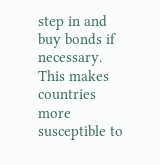step in and buy bonds if necessary. This makes countries more susceptible to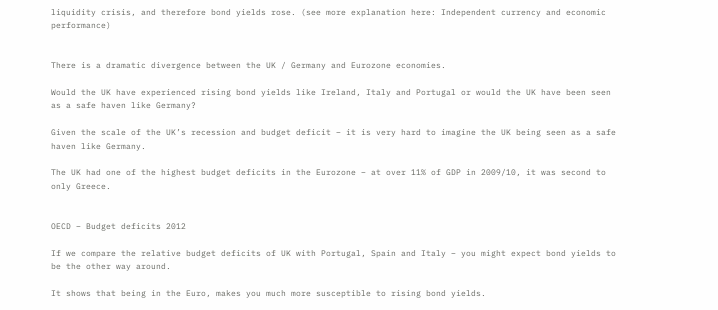liquidity crisis, and therefore bond yields rose. (see more explanation here: Independent currency and economic performance)


There is a dramatic divergence between the UK / Germany and Eurozone economies.

Would the UK have experienced rising bond yields like Ireland, Italy and Portugal or would the UK have been seen as a safe haven like Germany?

Given the scale of the UK’s recession and budget deficit – it is very hard to imagine the UK being seen as a safe haven like Germany.

The UK had one of the highest budget deficits in the Eurozone – at over 11% of GDP in 2009/10, it was second to only Greece.


OECD – Budget deficits 2012

If we compare the relative budget deficits of UK with Portugal, Spain and Italy – you might expect bond yields to be the other way around.

It shows that being in the Euro, makes you much more susceptible to rising bond yields.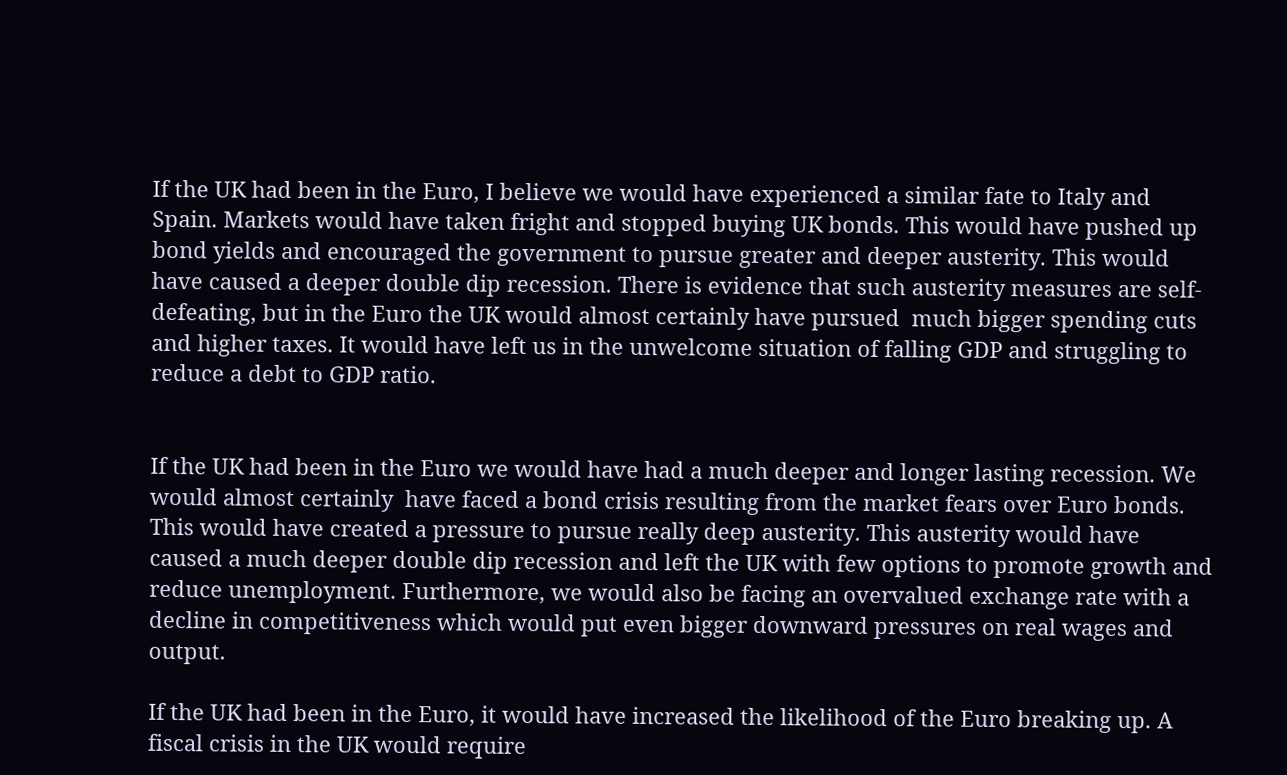If the UK had been in the Euro, I believe we would have experienced a similar fate to Italy and Spain. Markets would have taken fright and stopped buying UK bonds. This would have pushed up bond yields and encouraged the government to pursue greater and deeper austerity. This would have caused a deeper double dip recession. There is evidence that such austerity measures are self-defeating, but in the Euro the UK would almost certainly have pursued  much bigger spending cuts and higher taxes. It would have left us in the unwelcome situation of falling GDP and struggling to reduce a debt to GDP ratio.


If the UK had been in the Euro we would have had a much deeper and longer lasting recession. We would almost certainly  have faced a bond crisis resulting from the market fears over Euro bonds. This would have created a pressure to pursue really deep austerity. This austerity would have caused a much deeper double dip recession and left the UK with few options to promote growth and reduce unemployment. Furthermore, we would also be facing an overvalued exchange rate with a decline in competitiveness which would put even bigger downward pressures on real wages and output.

If the UK had been in the Euro, it would have increased the likelihood of the Euro breaking up. A fiscal crisis in the UK would require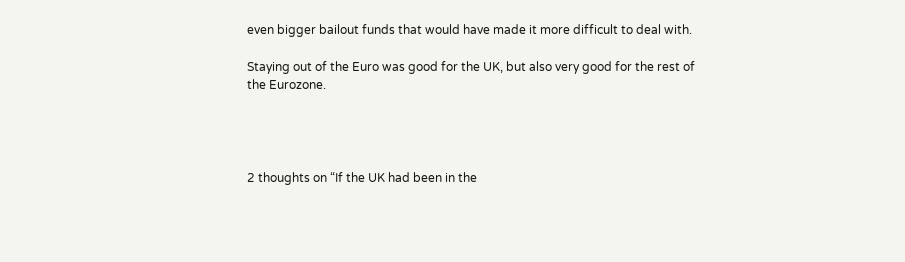even bigger bailout funds that would have made it more difficult to deal with.

Staying out of the Euro was good for the UK, but also very good for the rest of the Eurozone.




2 thoughts on “If the UK had been in the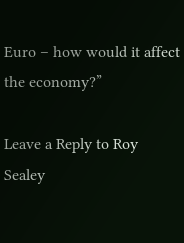Euro – how would it affect the economy?”

Leave a Reply to Roy Sealey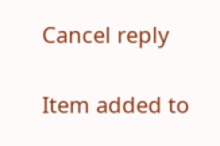Cancel reply

Item added to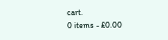cart.
0 items - £0.00